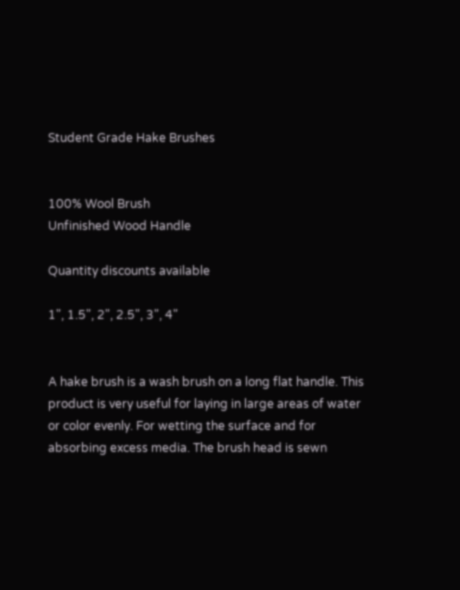Student Grade Hake Brushes


100% Wool Brush
Unfinished Wood Handle

Quantity discounts available

1", 1.5", 2", 2.5", 3", 4"


A hake brush is a wash brush on a long flat handle. This product is very useful for laying in large areas of water or color evenly. For wetting the surface and for absorbing excess media. The brush head is sewn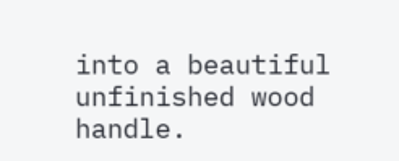into a beautiful unfinished wood handle.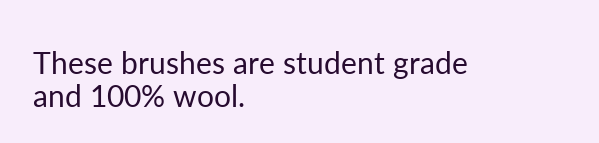These brushes are student grade and 100% wool.